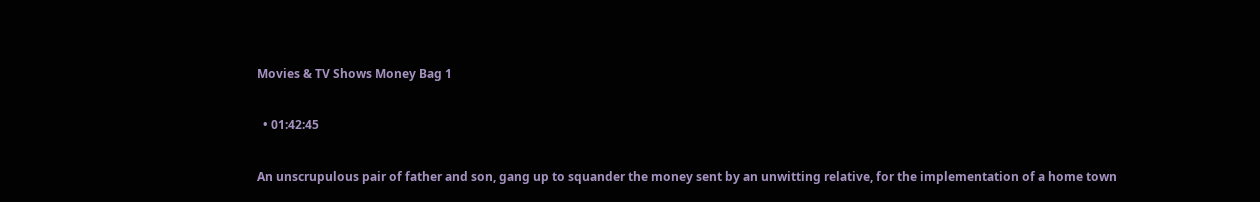Movies & TV Shows Money Bag 1

  • 01:42:45

An unscrupulous pair of father and son, gang up to squander the money sent by an unwitting relative, for the implementation of a home town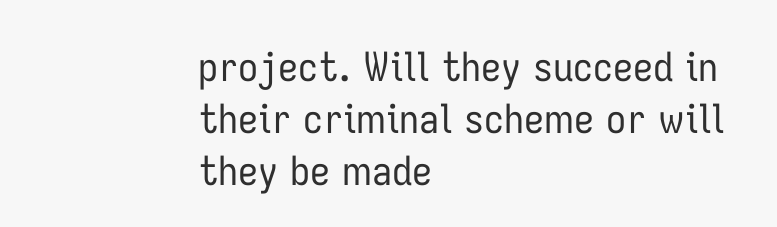project. Will they succeed in their criminal scheme or will they be made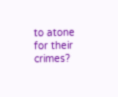to atone for their crimes?